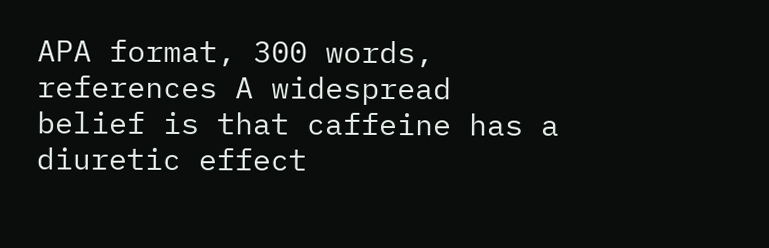APA format, 300 words, references A widespread belief is that caffeine has a diuretic effect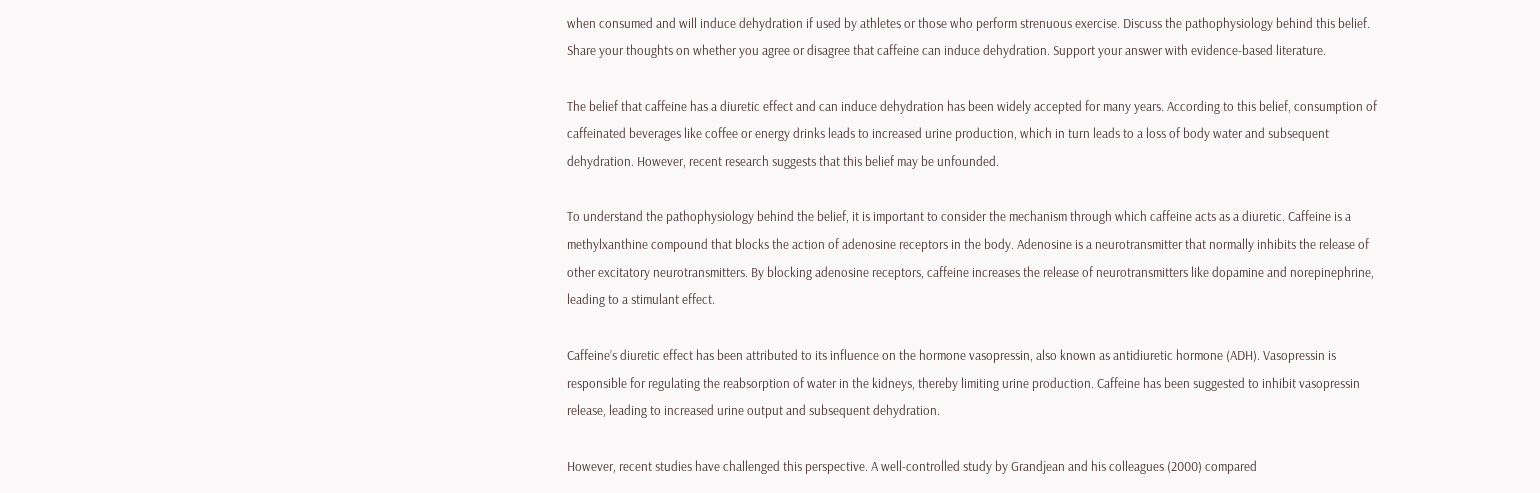when consumed and will induce dehydration if used by athletes or those who perform strenuous exercise. Discuss the pathophysiology behind this belief. Share your thoughts on whether you agree or disagree that caffeine can induce dehydration. Support your answer with evidence-based literature.

The belief that caffeine has a diuretic effect and can induce dehydration has been widely accepted for many years. According to this belief, consumption of caffeinated beverages like coffee or energy drinks leads to increased urine production, which in turn leads to a loss of body water and subsequent dehydration. However, recent research suggests that this belief may be unfounded.

To understand the pathophysiology behind the belief, it is important to consider the mechanism through which caffeine acts as a diuretic. Caffeine is a methylxanthine compound that blocks the action of adenosine receptors in the body. Adenosine is a neurotransmitter that normally inhibits the release of other excitatory neurotransmitters. By blocking adenosine receptors, caffeine increases the release of neurotransmitters like dopamine and norepinephrine, leading to a stimulant effect.

Caffeine’s diuretic effect has been attributed to its influence on the hormone vasopressin, also known as antidiuretic hormone (ADH). Vasopressin is responsible for regulating the reabsorption of water in the kidneys, thereby limiting urine production. Caffeine has been suggested to inhibit vasopressin release, leading to increased urine output and subsequent dehydration.

However, recent studies have challenged this perspective. A well-controlled study by Grandjean and his colleagues (2000) compared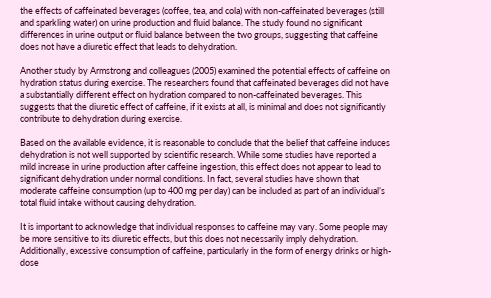the effects of caffeinated beverages (coffee, tea, and cola) with non-caffeinated beverages (still and sparkling water) on urine production and fluid balance. The study found no significant differences in urine output or fluid balance between the two groups, suggesting that caffeine does not have a diuretic effect that leads to dehydration.

Another study by Armstrong and colleagues (2005) examined the potential effects of caffeine on hydration status during exercise. The researchers found that caffeinated beverages did not have a substantially different effect on hydration compared to non-caffeinated beverages. This suggests that the diuretic effect of caffeine, if it exists at all, is minimal and does not significantly contribute to dehydration during exercise.

Based on the available evidence, it is reasonable to conclude that the belief that caffeine induces dehydration is not well supported by scientific research. While some studies have reported a mild increase in urine production after caffeine ingestion, this effect does not appear to lead to significant dehydration under normal conditions. In fact, several studies have shown that moderate caffeine consumption (up to 400 mg per day) can be included as part of an individual’s total fluid intake without causing dehydration.

It is important to acknowledge that individual responses to caffeine may vary. Some people may be more sensitive to its diuretic effects, but this does not necessarily imply dehydration. Additionally, excessive consumption of caffeine, particularly in the form of energy drinks or high-dose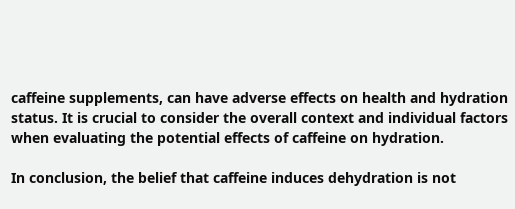caffeine supplements, can have adverse effects on health and hydration status. It is crucial to consider the overall context and individual factors when evaluating the potential effects of caffeine on hydration.

In conclusion, the belief that caffeine induces dehydration is not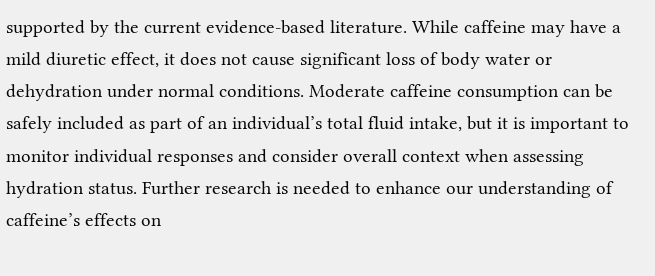supported by the current evidence-based literature. While caffeine may have a mild diuretic effect, it does not cause significant loss of body water or dehydration under normal conditions. Moderate caffeine consumption can be safely included as part of an individual’s total fluid intake, but it is important to monitor individual responses and consider overall context when assessing hydration status. Further research is needed to enhance our understanding of caffeine’s effects on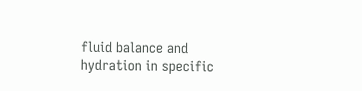fluid balance and hydration in specific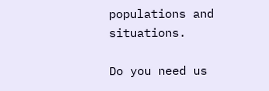populations and situations.

Do you need us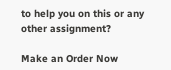to help you on this or any other assignment?

Make an Order Now